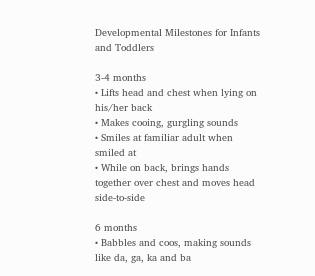Developmental Milestones for Infants and Toddlers

3-4 months
• Lifts head and chest when lying on his/her back
• Makes cooing, gurgling sounds
• Smiles at familiar adult when smiled at
• While on back, brings hands together over chest and moves head side-to-side

6 months
• Babbles and coos, making sounds like da, ga, ka and ba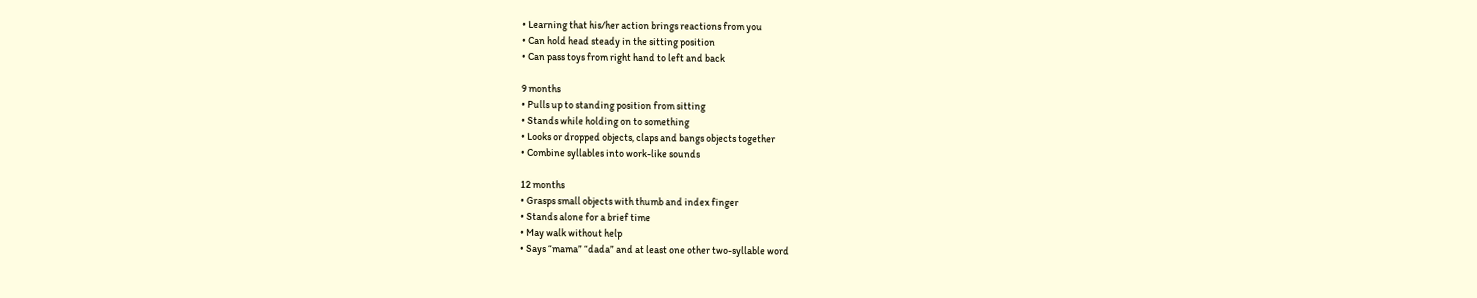• Learning that his/her action brings reactions from you
• Can hold head steady in the sitting position
• Can pass toys from right hand to left and back

9 months
• Pulls up to standing position from sitting
• Stands while holding on to something
• Looks or dropped objects, claps and bangs objects together
• Combine syllables into work-like sounds

12 months
• Grasps small objects with thumb and index finger
• Stands alone for a brief time
• May walk without help
• Says “mama” “dada” and at least one other two-syllable word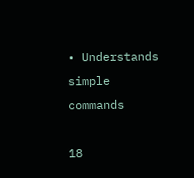• Understands simple commands

18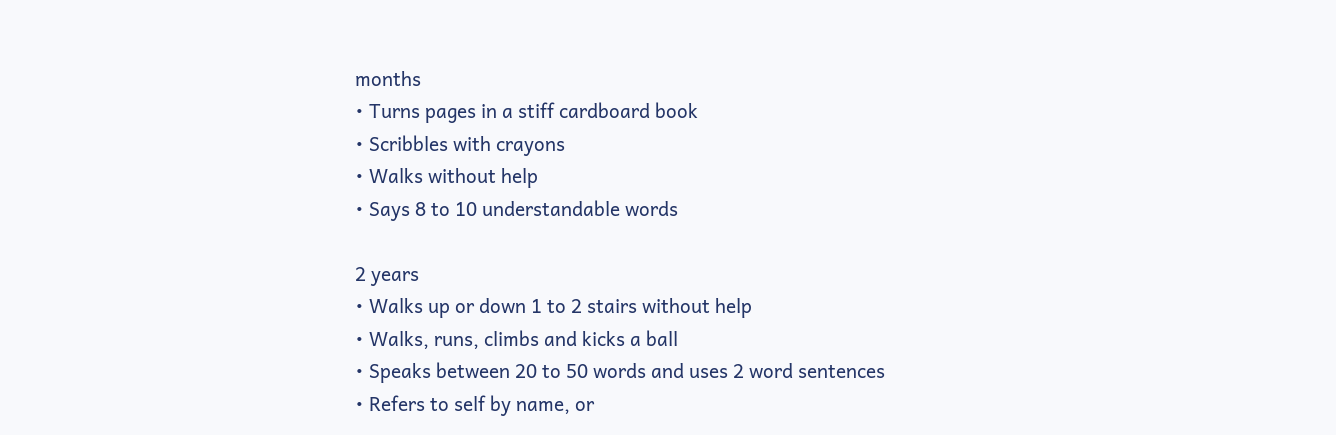months
• Turns pages in a stiff cardboard book
• Scribbles with crayons
• Walks without help
• Says 8 to 10 understandable words

2 years
• Walks up or down 1 to 2 stairs without help
• Walks, runs, climbs and kicks a ball
• Speaks between 20 to 50 words and uses 2 word sentences
• Refers to self by name, or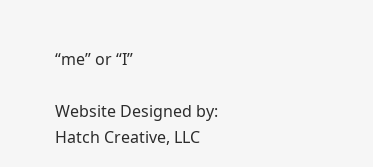“me” or “I”

Website Designed by: Hatch Creative, LLC